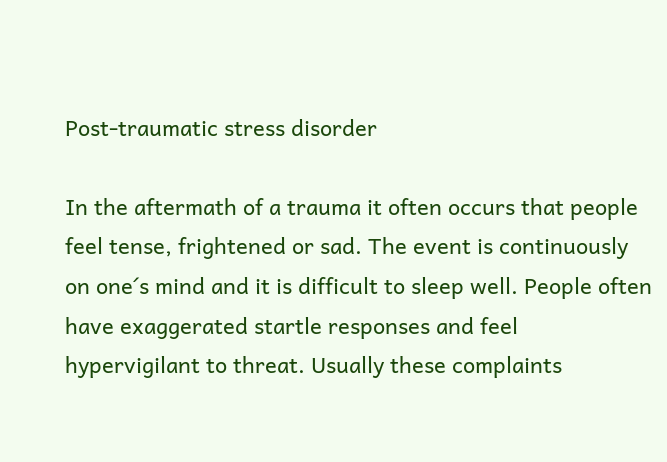Post-traumatic stress disorder

In the aftermath of a trauma it often occurs that people feel tense, frightened or sad. The event is continuously on one´s mind and it is difficult to sleep well. People often have exaggerated startle responses and feel hypervigilant to threat. Usually these complaints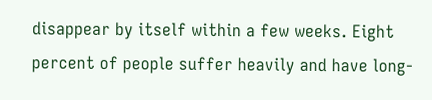disappear by itself within a few weeks. Eight percent of people suffer heavily and have long-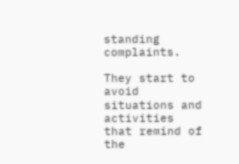standing complaints.

They start to avoid situations and activities that remind of the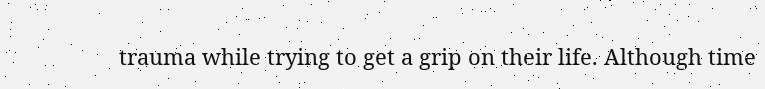trauma while trying to get a grip on their life. Although time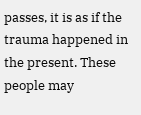passes, it is as if the trauma happened in the present. These people may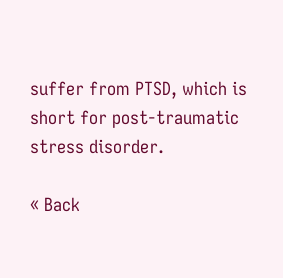suffer from PTSD, which is short for post-traumatic stress disorder.

« Back